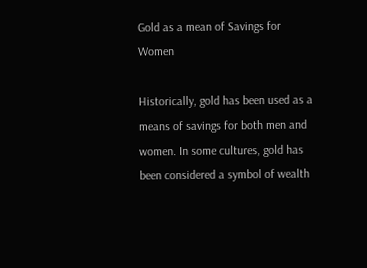Gold as a mean of Savings for Women

Historically, gold has been used as a means of savings for both men and women. In some cultures, gold has been considered a symbol of wealth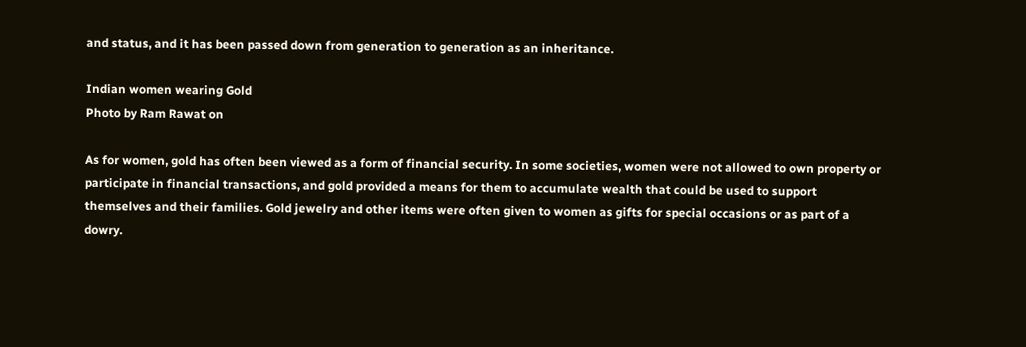and status, and it has been passed down from generation to generation as an inheritance.

Indian women wearing Gold
Photo by Ram Rawat on

As for women, gold has often been viewed as a form of financial security. In some societies, women were not allowed to own property or participate in financial transactions, and gold provided a means for them to accumulate wealth that could be used to support themselves and their families. Gold jewelry and other items were often given to women as gifts for special occasions or as part of a dowry.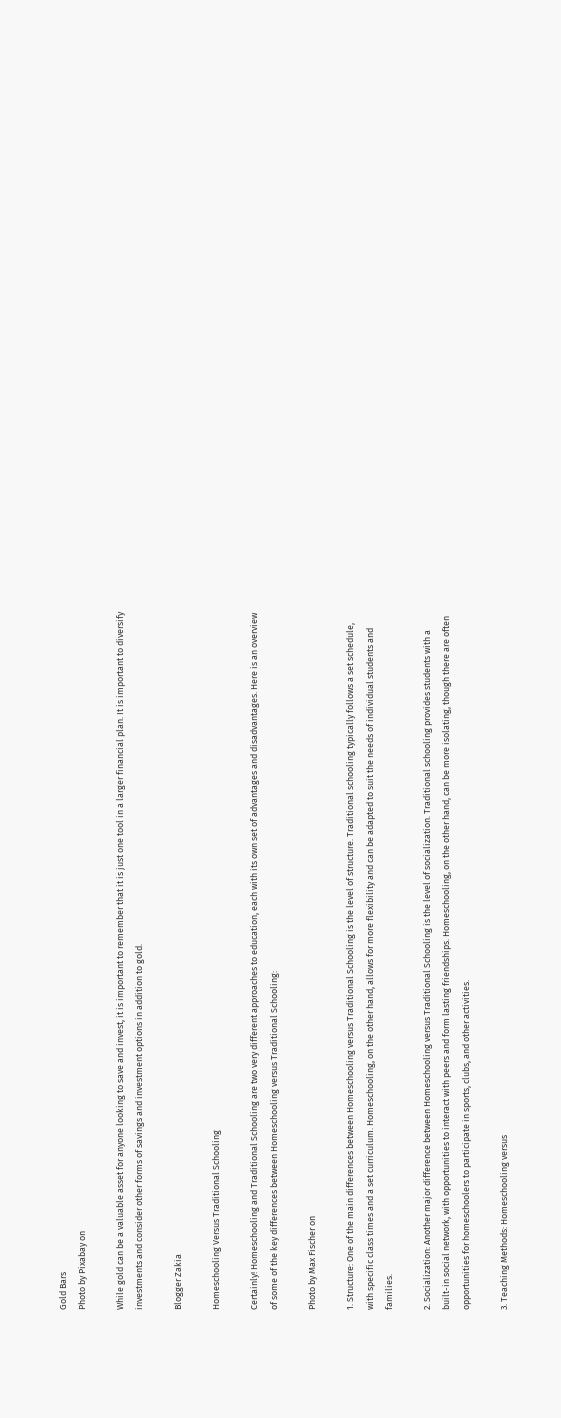Gold Bars
Photo by Pixabay on

While gold can be a valuable asset for anyone looking to save and invest, it is important to remember that it is just one tool in a larger financial plan. It is important to diversify investments and consider other forms of savings and investment options in addition to gold.

Blogger Zakia

Homeschooling Versus Traditional Schooling

Certainly! Homeschooling and Traditional Schooling are two very different approaches to education, each with its own set of advantages and disadvantages. Here is an overview of some of the key differences between Homeschooling versus Traditional Schooling:

Photo by Max Fischer on

1. Structure: One of the main differences between Homeschooling versus Traditional Schooling is the level of structure. Traditional schooling typically follows a set schedule, with specific class times and a set curriculum. Homeschooling, on the other hand, allows for more flexibility and can be adapted to suit the needs of individual students and families.

2. Socialization: Another major difference between Homeschooling versus Traditional Schooling is the level of socialization. Traditional schooling provides students with a built-in social network, with opportunities to interact with peers and form lasting friendships. Homeschooling, on the other hand, can be more isolating, though there are often opportunities for homeschoolers to participate in sports, clubs, and other activities.

3. Teaching Methods: Homeschooling versus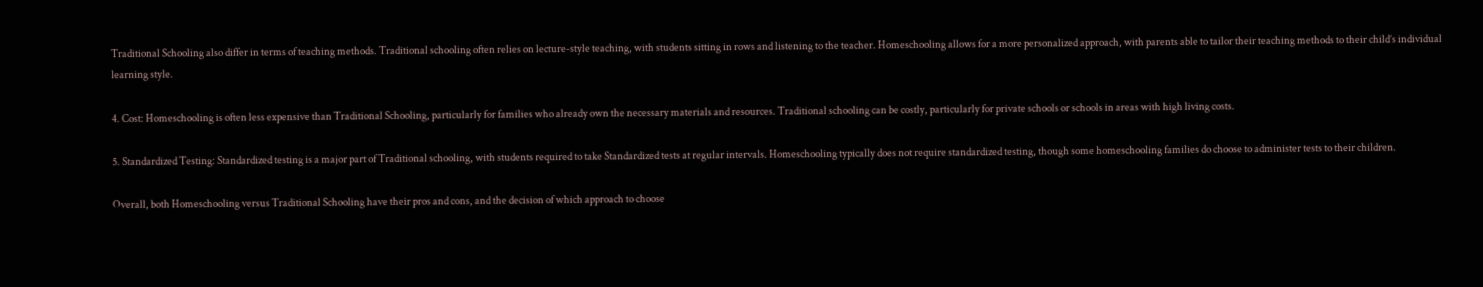Traditional Schooling also differ in terms of teaching methods. Traditional schooling often relies on lecture-style teaching, with students sitting in rows and listening to the teacher. Homeschooling allows for a more personalized approach, with parents able to tailor their teaching methods to their child’s individual learning style.

4. Cost: Homeschooling is often less expensive than Traditional Schooling, particularly for families who already own the necessary materials and resources. Traditional schooling can be costly, particularly for private schools or schools in areas with high living costs.

5. Standardized Testing: Standardized testing is a major part of Traditional schooling, with students required to take Standardized tests at regular intervals. Homeschooling typically does not require standardized testing, though some homeschooling families do choose to administer tests to their children.

Overall, both Homeschooling versus Traditional Schooling have their pros and cons, and the decision of which approach to choose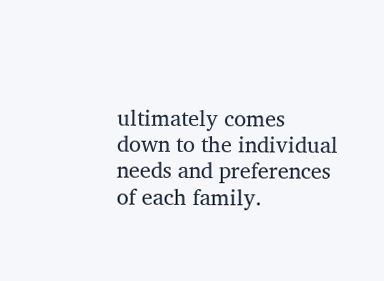ultimately comes down to the individual needs and preferences of each family.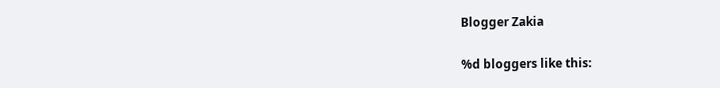Blogger Zakia

%d bloggers like this: